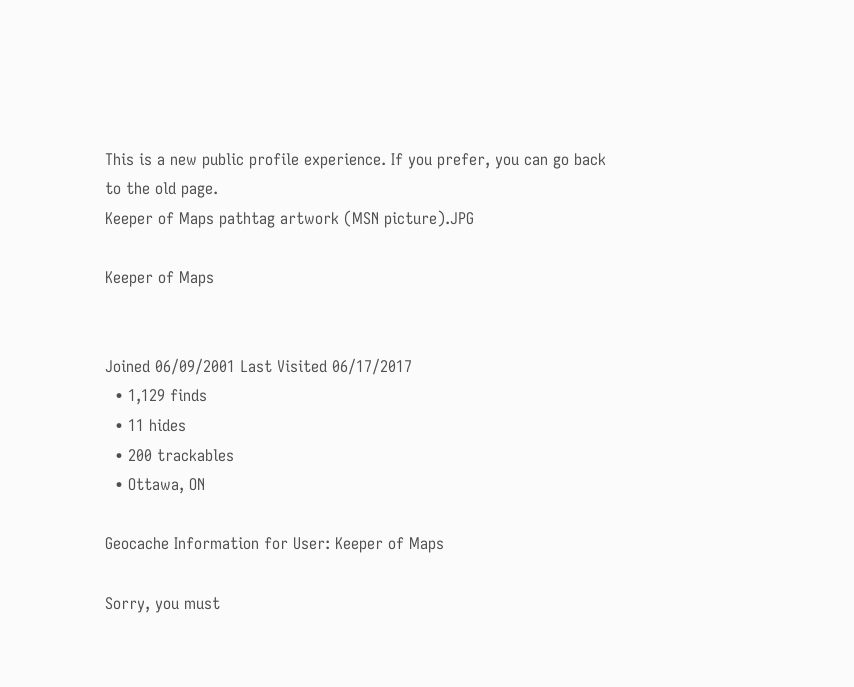This is a new public profile experience. If you prefer, you can go back to the old page.
Keeper of Maps pathtag artwork (MSN picture).JPG

Keeper of Maps


Joined 06/09/2001 Last Visited 06/17/2017
  • 1,129 finds
  • 11 hides
  • 200 trackables
  • Ottawa, ON

Geocache Information for User: Keeper of Maps

Sorry, you must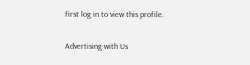first log in to view this profile.

Advertising with Us